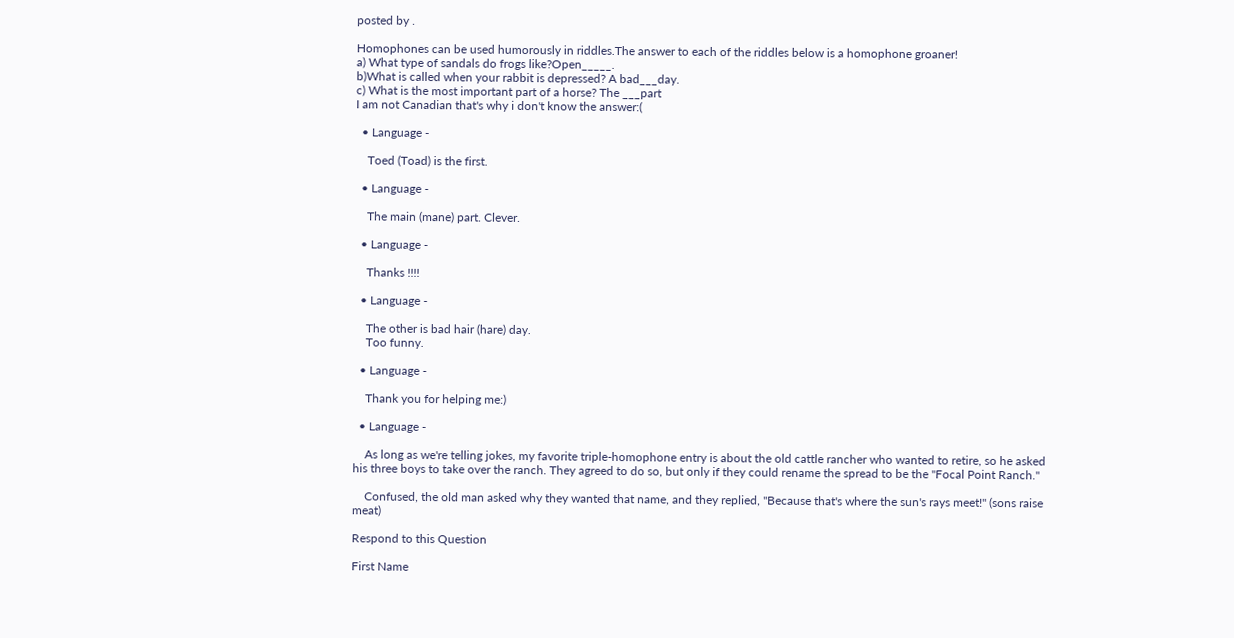posted by .

Homophones can be used humorously in riddles.The answer to each of the riddles below is a homophone groaner!
a) What type of sandals do frogs like?Open_____.
b)What is called when your rabbit is depressed? A bad___day.
c) What is the most important part of a horse? The ___part
I am not Canadian that's why i don't know the answer:(

  • Language -

    Toed (Toad) is the first.

  • Language -

    The main (mane) part. Clever.

  • Language -

    Thanks !!!!

  • Language -

    The other is bad hair (hare) day.
    Too funny.

  • Language -

    Thank you for helping me:)

  • Language -

    As long as we're telling jokes, my favorite triple-homophone entry is about the old cattle rancher who wanted to retire, so he asked his three boys to take over the ranch. They agreed to do so, but only if they could rename the spread to be the "Focal Point Ranch."

    Confused, the old man asked why they wanted that name, and they replied, "Because that's where the sun's rays meet!" (sons raise meat)

Respond to this Question

First Name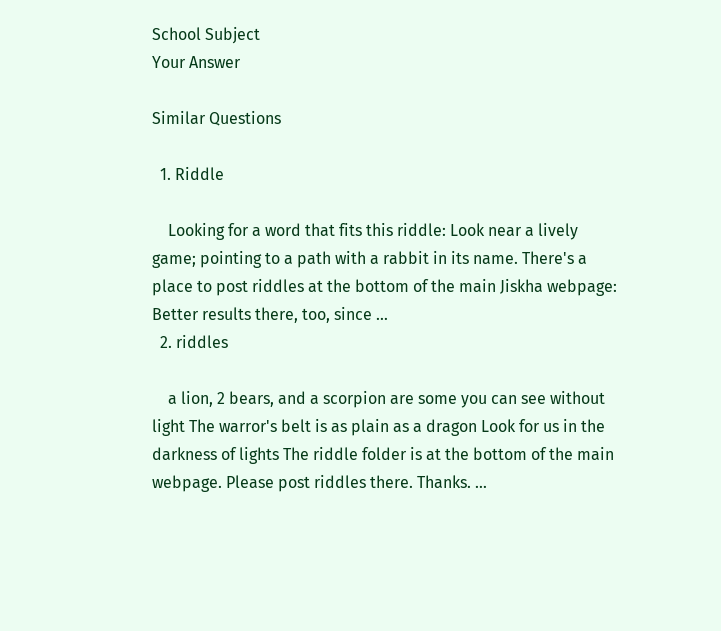School Subject
Your Answer

Similar Questions

  1. Riddle

    Looking for a word that fits this riddle: Look near a lively game; pointing to a path with a rabbit in its name. There's a place to post riddles at the bottom of the main Jiskha webpage: Better results there, too, since …
  2. riddles

    a lion, 2 bears, and a scorpion are some you can see without light The warror's belt is as plain as a dragon Look for us in the darkness of lights The riddle folder is at the bottom of the main webpage. Please post riddles there. Thanks. …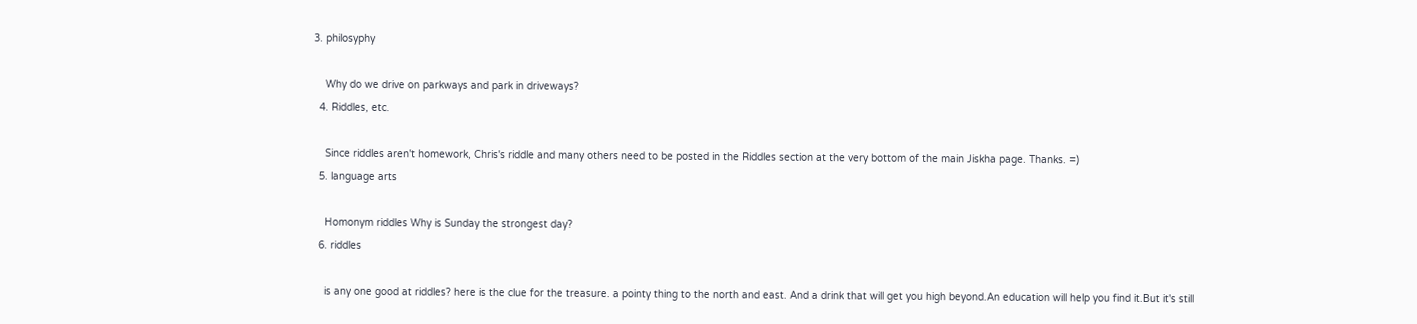3. philosyphy

    Why do we drive on parkways and park in driveways?
  4. Riddles, etc.

    Since riddles aren't homework, Chris's riddle and many others need to be posted in the Riddles section at the very bottom of the main Jiskha page. Thanks. =)
  5. language arts

    Homonym riddles Why is Sunday the strongest day?
  6. riddles

    is any one good at riddles? here is the clue for the treasure. a pointy thing to the north and east. And a drink that will get you high beyond.An education will help you find it.But it's still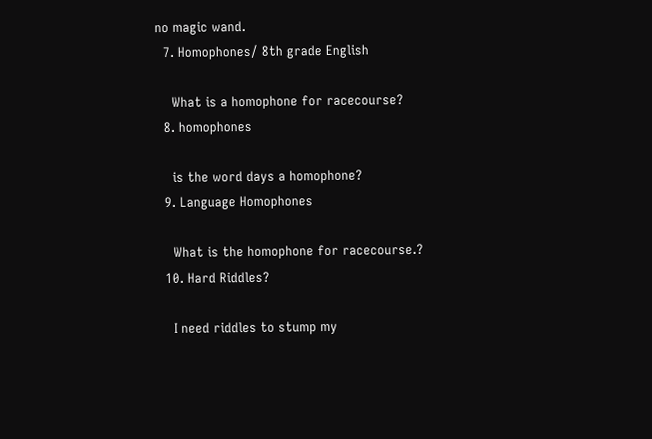no magic wand.
  7. Homophones/ 8th grade English

    What is a homophone for racecourse?
  8. homophones

    is the word days a homophone?
  9. Language Homophones

    What is the homophone for racecourse.?
  10. Hard Riddles?

    I need riddles to stump my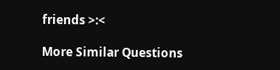friends >:<

More Similar Questions